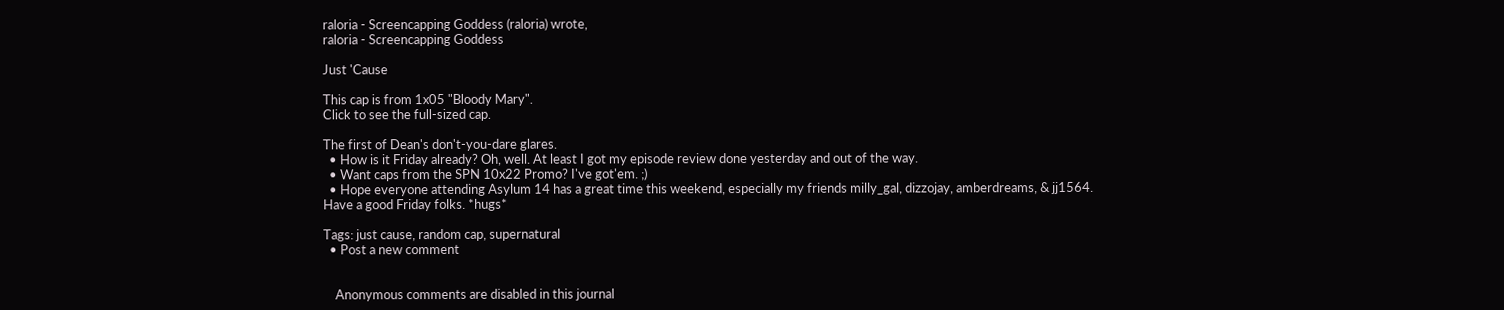raloria - Screencapping Goddess (raloria) wrote,
raloria - Screencapping Goddess

Just 'Cause

This cap is from 1x05 "Bloody Mary".
Click to see the full-sized cap.

The first of Dean's don't-you-dare glares.
  • How is it Friday already? Oh, well. At least I got my episode review done yesterday and out of the way.
  • Want caps from the SPN 10x22 Promo? I've got'em. ;)
  • Hope everyone attending Asylum 14 has a great time this weekend, especially my friends milly_gal, dizzojay, amberdreams, & jj1564.
Have a good Friday folks. *hugs*

Tags: just cause, random cap, supernatural
  • Post a new comment


    Anonymous comments are disabled in this journal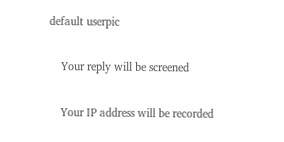default userpic

    Your reply will be screened

    Your IP address will be recorded